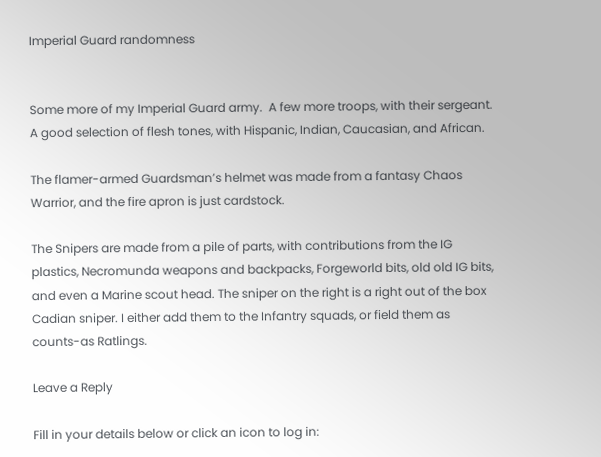Imperial Guard randomness


Some more of my Imperial Guard army.  A few more troops, with their sergeant. A good selection of flesh tones, with Hispanic, Indian, Caucasian, and African.

The flamer-armed Guardsman’s helmet was made from a fantasy Chaos Warrior, and the fire apron is just cardstock.

The Snipers are made from a pile of parts, with contributions from the IG plastics, Necromunda weapons and backpacks, Forgeworld bits, old old IG bits, and even a Marine scout head. The sniper on the right is a right out of the box Cadian sniper. I either add them to the Infantry squads, or field them as counts-as Ratlings.

Leave a Reply

Fill in your details below or click an icon to log in: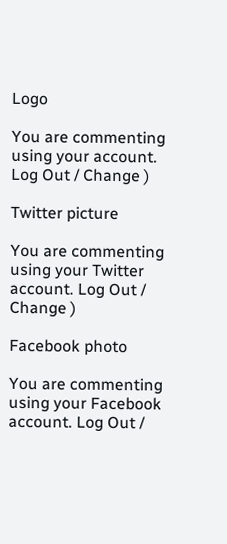Logo

You are commenting using your account. Log Out / Change )

Twitter picture

You are commenting using your Twitter account. Log Out / Change )

Facebook photo

You are commenting using your Facebook account. Log Out /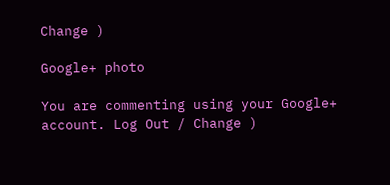Change )

Google+ photo

You are commenting using your Google+ account. Log Out / Change )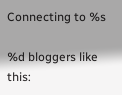Connecting to %s

%d bloggers like this: